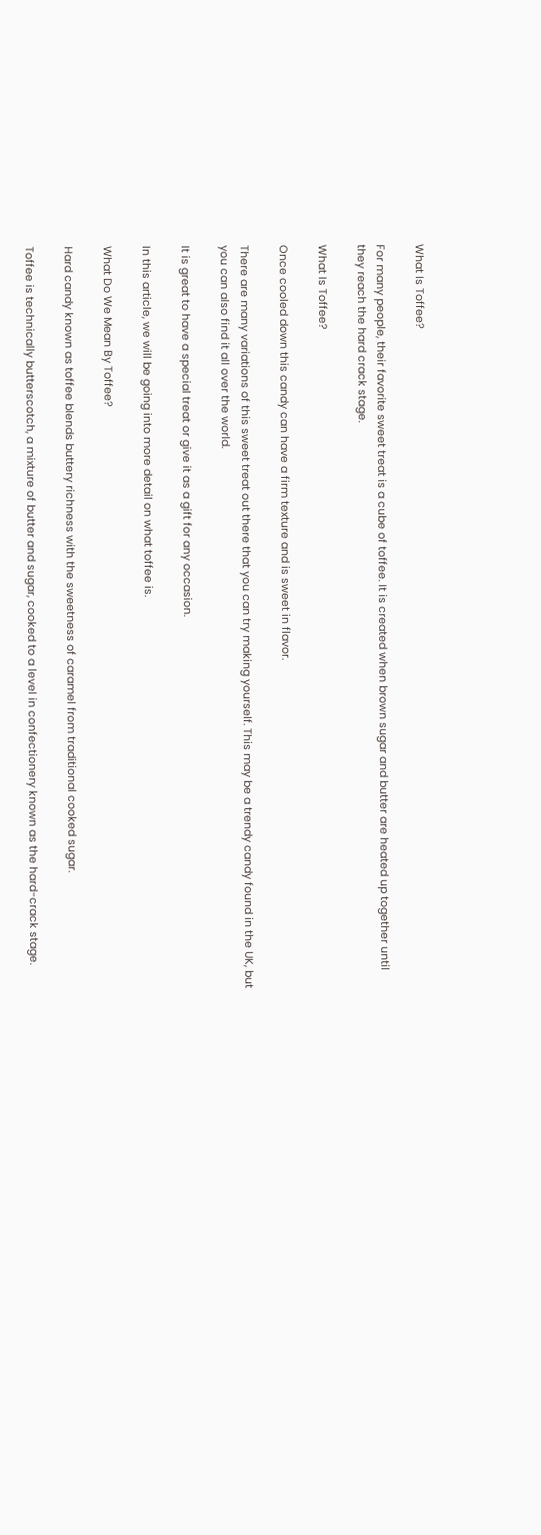What Is Toffee?

For many people, their favorite sweet treat is a cube of toffee. It is created when brown sugar and butter are heated up together until they reach the hard crack stage.

What Is Toffee?

Once cooled down this candy can have a firm texture and is sweet in flavor.

There are many variations of this sweet treat out there that you can try making yourself. This may be a trendy candy found in the UK, but you can also find it all over the world.

It is great to have a special treat or give it as a gift for any occasion.

In this article, we will be going into more detail on what toffee is.

What Do We Mean By Toffee?

Hard candy known as toffee blends buttery richness with the sweetness of caramel from traditional cooked sugar.

Toffee is technically butterscotch, a mixture of butter and sugar, cooked to a level in confectionery known as the hard-crack stage.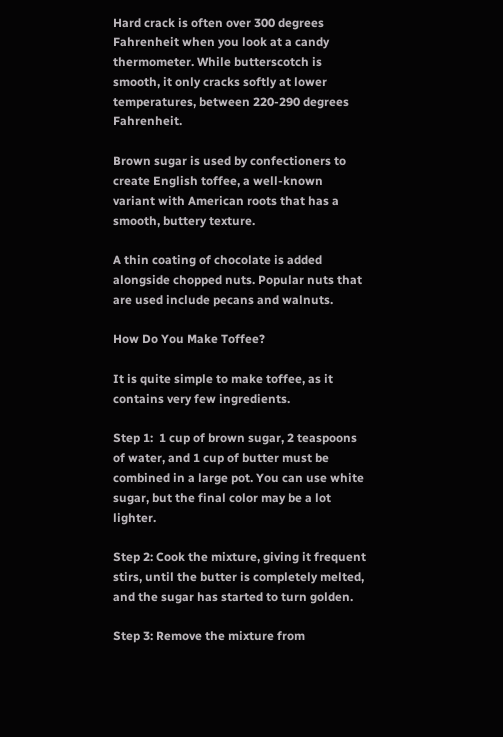Hard crack is often over 300 degrees Fahrenheit when you look at a candy thermometer. While butterscotch is smooth, it only cracks softly at lower temperatures, between 220-290 degrees Fahrenheit.

Brown sugar is used by confectioners to create English toffee, a well-known variant with American roots that has a smooth, buttery texture.

A thin coating of chocolate is added alongside chopped nuts. Popular nuts that are used include pecans and walnuts.

How Do You Make Toffee?

It is quite simple to make toffee, as it contains very few ingredients.

Step 1:  1 cup of brown sugar, 2 teaspoons of water, and 1 cup of butter must be combined in a large pot. You can use white sugar, but the final color may be a lot lighter.

Step 2: Cook the mixture, giving it frequent stirs, until the butter is completely melted, and the sugar has started to turn golden.

Step 3: Remove the mixture from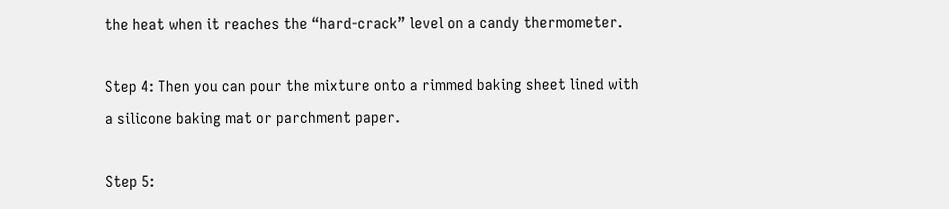the heat when it reaches the “hard-crack” level on a candy thermometer.

Step 4: Then you can pour the mixture onto a rimmed baking sheet lined with a silicone baking mat or parchment paper.

Step 5: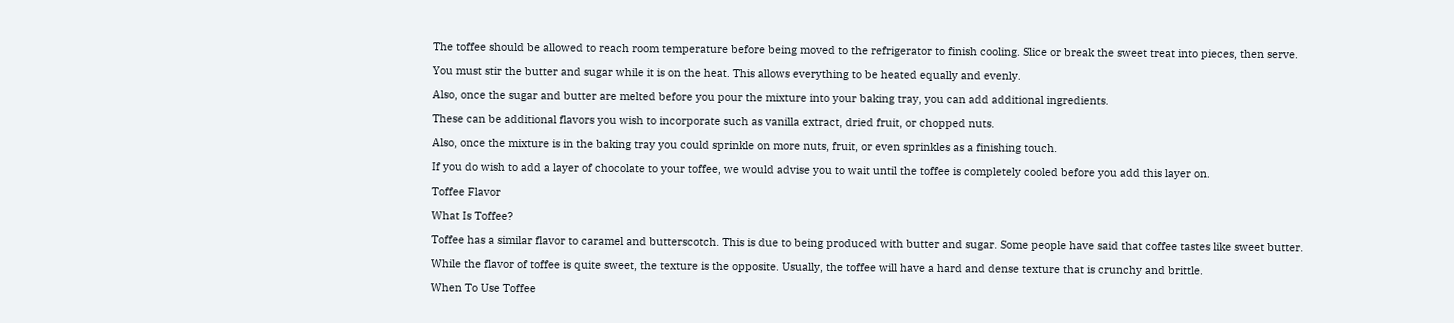The toffee should be allowed to reach room temperature before being moved to the refrigerator to finish cooling. Slice or break the sweet treat into pieces, then serve.

You must stir the butter and sugar while it is on the heat. This allows everything to be heated equally and evenly.

Also, once the sugar and butter are melted before you pour the mixture into your baking tray, you can add additional ingredients.

These can be additional flavors you wish to incorporate such as vanilla extract, dried fruit, or chopped nuts.

Also, once the mixture is in the baking tray you could sprinkle on more nuts, fruit, or even sprinkles as a finishing touch.

If you do wish to add a layer of chocolate to your toffee, we would advise you to wait until the toffee is completely cooled before you add this layer on.

Toffee Flavor

What Is Toffee?

Toffee has a similar flavor to caramel and butterscotch. This is due to being produced with butter and sugar. Some people have said that coffee tastes like sweet butter.

While the flavor of toffee is quite sweet, the texture is the opposite. Usually, the toffee will have a hard and dense texture that is crunchy and brittle.

When To Use Toffee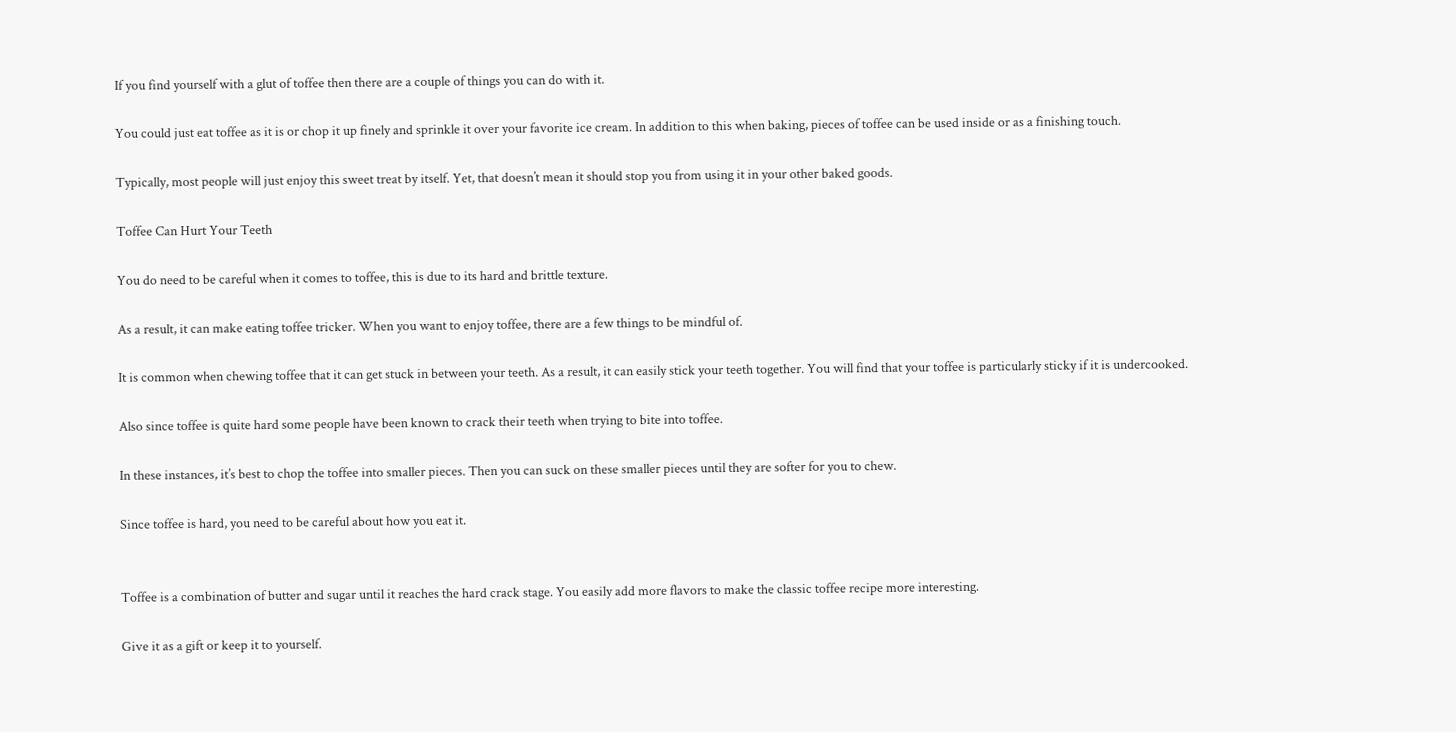If you find yourself with a glut of toffee then there are a couple of things you can do with it.

You could just eat toffee as it is or chop it up finely and sprinkle it over your favorite ice cream. In addition to this when baking, pieces of toffee can be used inside or as a finishing touch.

Typically, most people will just enjoy this sweet treat by itself. Yet, that doesn’t mean it should stop you from using it in your other baked goods.

Toffee Can Hurt Your Teeth

You do need to be careful when it comes to toffee, this is due to its hard and brittle texture.

As a result, it can make eating toffee tricker. When you want to enjoy toffee, there are a few things to be mindful of.

It is common when chewing toffee that it can get stuck in between your teeth. As a result, it can easily stick your teeth together. You will find that your toffee is particularly sticky if it is undercooked.

Also since toffee is quite hard some people have been known to crack their teeth when trying to bite into toffee.

In these instances, it’s best to chop the toffee into smaller pieces. Then you can suck on these smaller pieces until they are softer for you to chew.

Since toffee is hard, you need to be careful about how you eat it.


Toffee is a combination of butter and sugar until it reaches the hard crack stage. You easily add more flavors to make the classic toffee recipe more interesting.

Give it as a gift or keep it to yourself.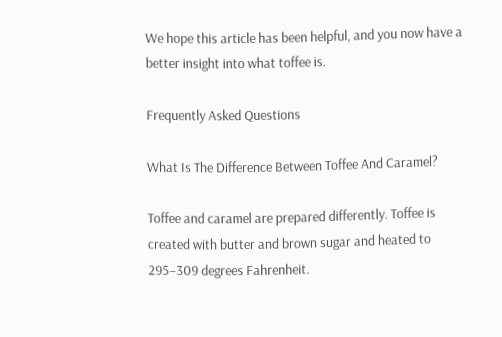We hope this article has been helpful, and you now have a better insight into what toffee is.

Frequently Asked Questions

What Is The Difference Between Toffee And Caramel?

Toffee and caramel are prepared differently. Toffee is created with butter and brown sugar and heated to 295–309 degrees Fahrenheit.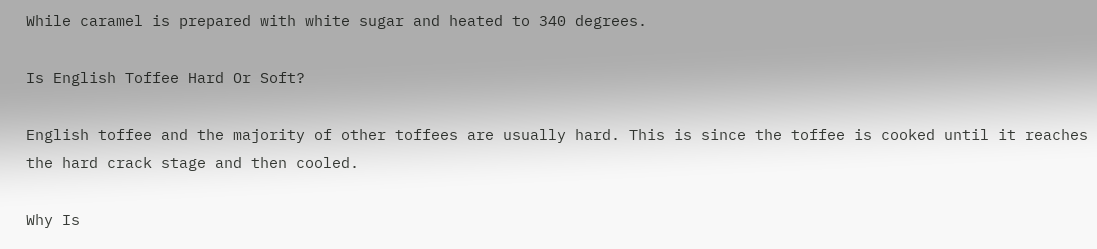While caramel is prepared with white sugar and heated to 340 degrees.

Is English Toffee Hard Or Soft?

English toffee and the majority of other toffees are usually hard. This is since the toffee is cooked until it reaches the hard crack stage and then cooled.

Why Is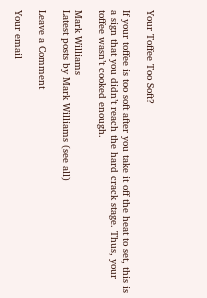Your Toffee Too Soft?

If your toffee is too soft after you take it off the heat to set, this is a sign that you didn’t reach the hard crack stage. Thus, your toffee wasn’t cooked enough.

Mark Williams
Latest posts by Mark Williams (see all)

Leave a Comment

Your email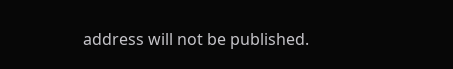address will not be published.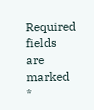Required fields are marked *